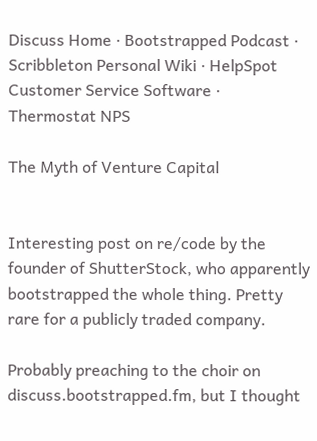Discuss Home · Bootstrapped Podcast · Scribbleton Personal Wiki · HelpSpot Customer Service Software · Thermostat NPS

The Myth of Venture Capital


Interesting post on re/code by the founder of ShutterStock, who apparently bootstrapped the whole thing. Pretty rare for a publicly traded company.

Probably preaching to the choir on discuss.bootstrapped.fm, but I thought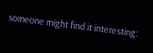someone might find it interesting: